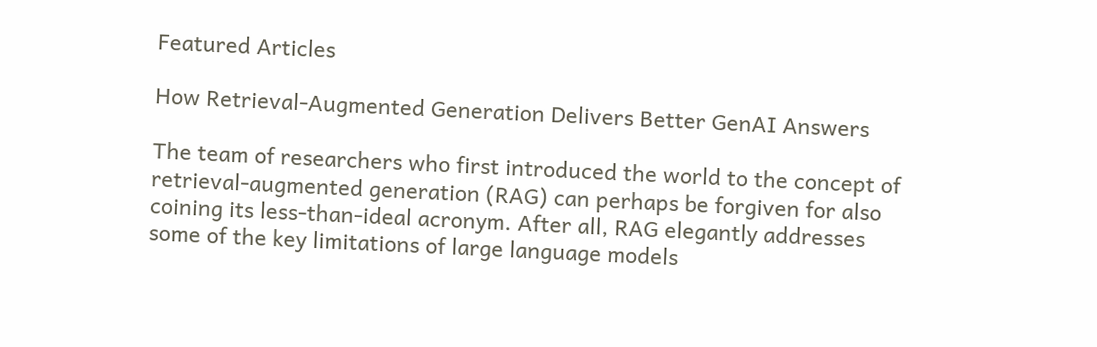Featured Articles

How Retrieval-Augmented Generation Delivers Better GenAI Answers

The team of researchers who first introduced the world to the concept of retrieval-augmented generation (RAG) can perhaps be forgiven for also coining its less-than-ideal acronym. After all, RAG elegantly addresses some of the key limitations of large language models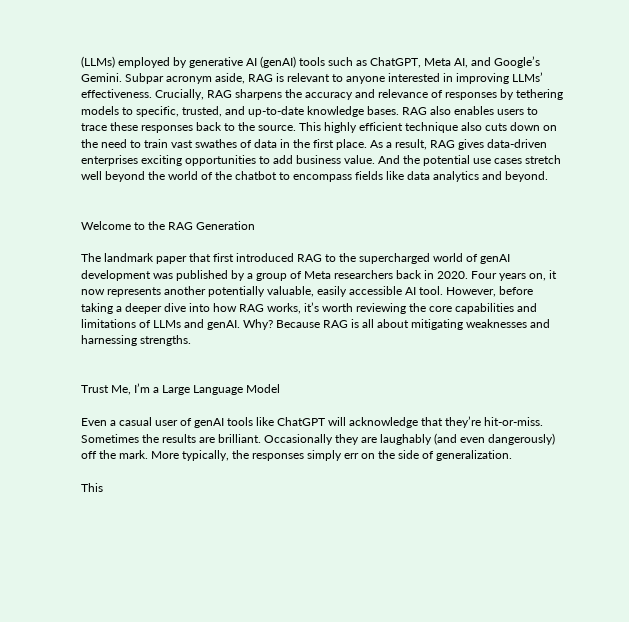(LLMs) employed by generative AI (genAI) tools such as ChatGPT, Meta AI, and Google’s Gemini. Subpar acronym aside, RAG is relevant to anyone interested in improving LLMs’ effectiveness. Crucially, RAG sharpens the accuracy and relevance of responses by tethering models to specific, trusted, and up-to-date knowledge bases. RAG also enables users to trace these responses back to the source. This highly efficient technique also cuts down on the need to train vast swathes of data in the first place. As a result, RAG gives data-driven enterprises exciting opportunities to add business value. And the potential use cases stretch well beyond the world of the chatbot to encompass fields like data analytics and beyond.


Welcome to the RAG Generation

The landmark paper that first introduced RAG to the supercharged world of genAI development was published by a group of Meta researchers back in 2020. Four years on, it now represents another potentially valuable, easily accessible AI tool. However, before taking a deeper dive into how RAG works, it’s worth reviewing the core capabilities and limitations of LLMs and genAI. Why? Because RAG is all about mitigating weaknesses and harnessing strengths.


Trust Me, I’m a Large Language Model

Even a casual user of genAI tools like ChatGPT will acknowledge that they’re hit-or-miss. Sometimes the results are brilliant. Occasionally they are laughably (and even dangerously) off the mark. More typically, the responses simply err on the side of generalization.

This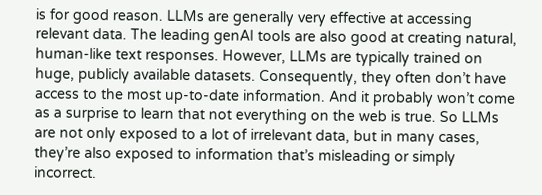is for good reason. LLMs are generally very effective at accessing relevant data. The leading genAI tools are also good at creating natural, human-like text responses. However, LLMs are typically trained on huge, publicly available datasets. Consequently, they often don’t have access to the most up-to-date information. And it probably won’t come as a surprise to learn that not everything on the web is true. So LLMs are not only exposed to a lot of irrelevant data, but in many cases, they’re also exposed to information that’s misleading or simply incorrect.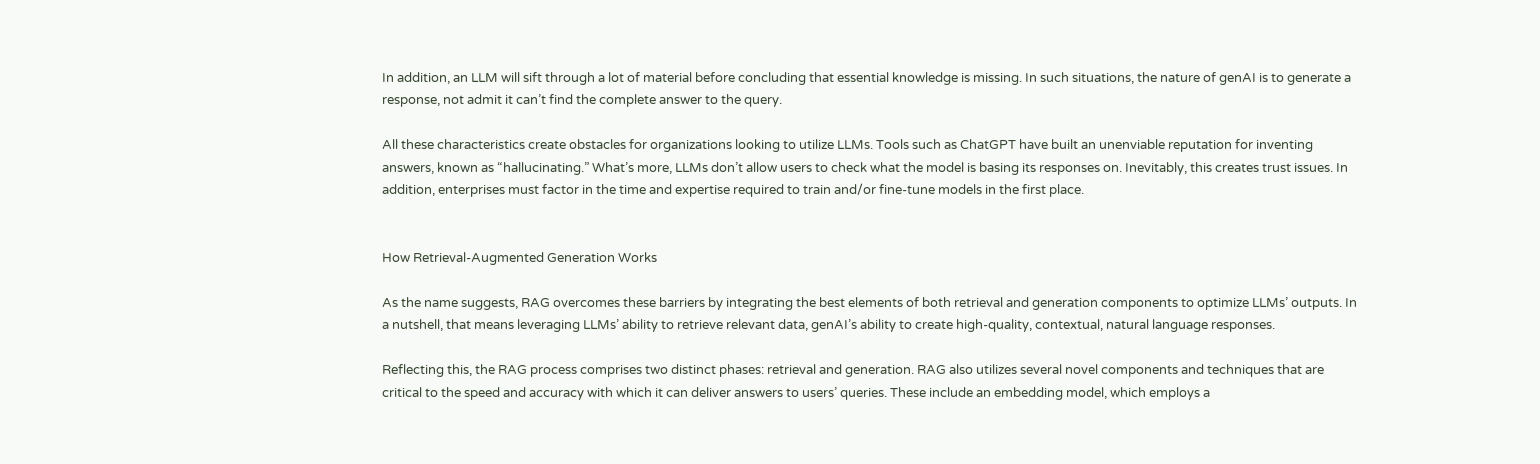In addition, an LLM will sift through a lot of material before concluding that essential knowledge is missing. In such situations, the nature of genAI is to generate a response, not admit it can’t find the complete answer to the query.

All these characteristics create obstacles for organizations looking to utilize LLMs. Tools such as ChatGPT have built an unenviable reputation for inventing answers, known as “hallucinating.” What’s more, LLMs don’t allow users to check what the model is basing its responses on. Inevitably, this creates trust issues. In addition, enterprises must factor in the time and expertise required to train and/or fine-tune models in the first place.


How Retrieval-Augmented Generation Works

As the name suggests, RAG overcomes these barriers by integrating the best elements of both retrieval and generation components to optimize LLMs’ outputs. In a nutshell, that means leveraging LLMs’ ability to retrieve relevant data, genAI’s ability to create high-quality, contextual, natural language responses.

Reflecting this, the RAG process comprises two distinct phases: retrieval and generation. RAG also utilizes several novel components and techniques that are critical to the speed and accuracy with which it can deliver answers to users’ queries. These include an embedding model, which employs a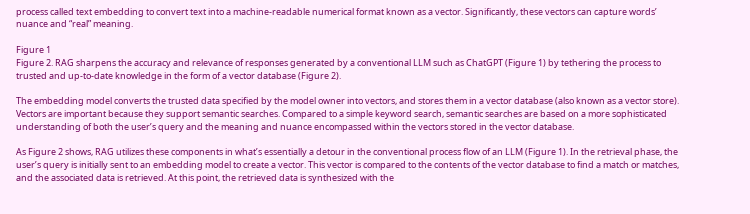process called text embedding to convert text into a machine-readable numerical format known as a vector. Significantly, these vectors can capture words’ nuance and “real” meaning.

Figure 1
Figure 2. RAG sharpens the accuracy and relevance of responses generated by a conventional LLM such as ChatGPT (Figure 1) by tethering the process to trusted and up-to-date knowledge in the form of a vector database (Figure 2).

The embedding model converts the trusted data specified by the model owner into vectors, and stores them in a vector database (also known as a vector store). Vectors are important because they support semantic searches. Compared to a simple keyword search, semantic searches are based on a more sophisticated understanding of both the user’s query and the meaning and nuance encompassed within the vectors stored in the vector database.

As Figure 2 shows, RAG utilizes these components in what’s essentially a detour in the conventional process flow of an LLM (Figure 1). In the retrieval phase, the user’s query is initially sent to an embedding model to create a vector. This vector is compared to the contents of the vector database to find a match or matches, and the associated data is retrieved. At this point, the retrieved data is synthesized with the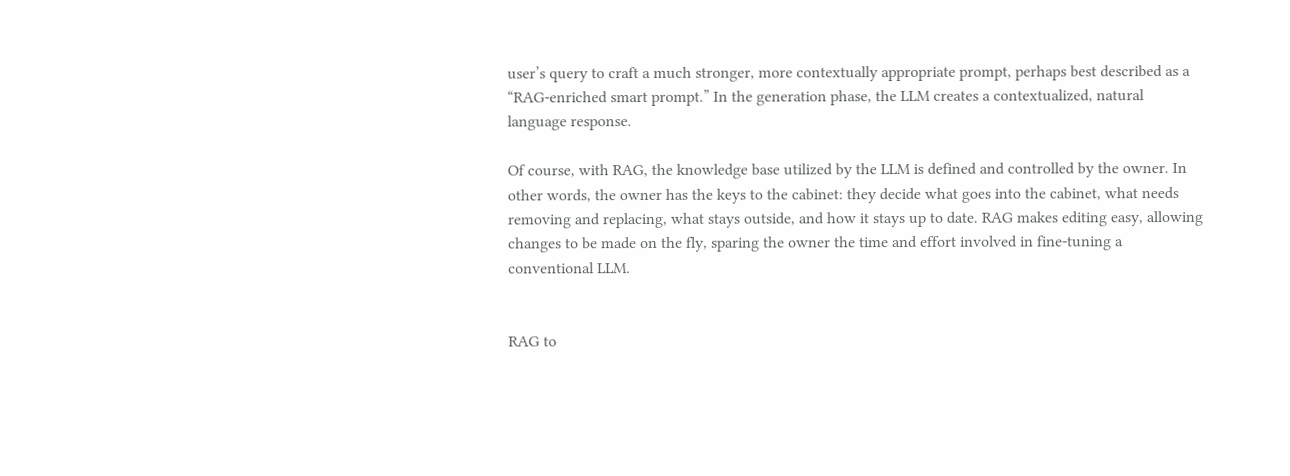user’s query to craft a much stronger, more contextually appropriate prompt, perhaps best described as a “RAG-enriched smart prompt.” In the generation phase, the LLM creates a contextualized, natural language response.

Of course, with RAG, the knowledge base utilized by the LLM is defined and controlled by the owner. In other words, the owner has the keys to the cabinet: they decide what goes into the cabinet, what needs removing and replacing, what stays outside, and how it stays up to date. RAG makes editing easy, allowing changes to be made on the fly, sparing the owner the time and effort involved in fine-tuning a conventional LLM.


RAG to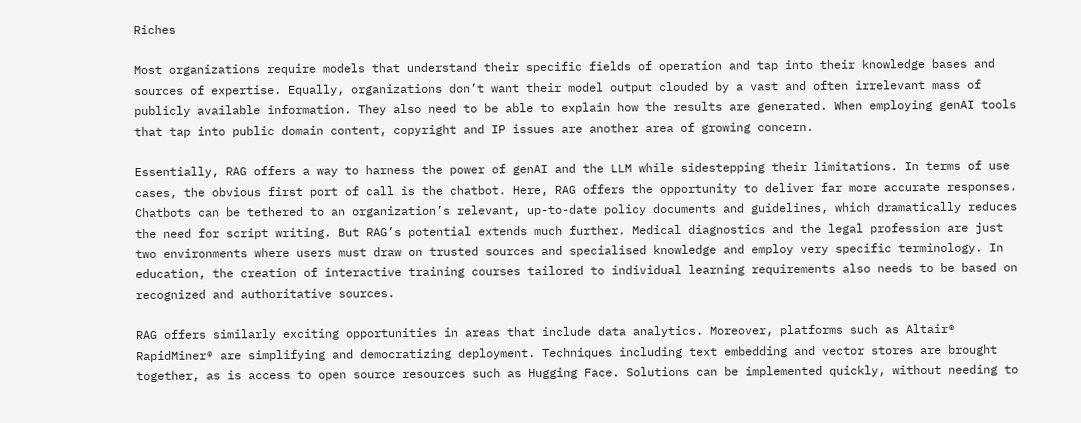Riches

Most organizations require models that understand their specific fields of operation and tap into their knowledge bases and sources of expertise. Equally, organizations don’t want their model output clouded by a vast and often irrelevant mass of publicly available information. They also need to be able to explain how the results are generated. When employing genAI tools that tap into public domain content, copyright and IP issues are another area of growing concern.

Essentially, RAG offers a way to harness the power of genAI and the LLM while sidestepping their limitations. In terms of use cases, the obvious first port of call is the chatbot. Here, RAG offers the opportunity to deliver far more accurate responses. Chatbots can be tethered to an organization’s relevant, up-to-date policy documents and guidelines, which dramatically reduces the need for script writing. But RAG’s potential extends much further. Medical diagnostics and the legal profession are just two environments where users must draw on trusted sources and specialised knowledge and employ very specific terminology. In education, the creation of interactive training courses tailored to individual learning requirements also needs to be based on recognized and authoritative sources.

RAG offers similarly exciting opportunities in areas that include data analytics. Moreover, platforms such as Altair® RapidMiner® are simplifying and democratizing deployment. Techniques including text embedding and vector stores are brought together, as is access to open source resources such as Hugging Face. Solutions can be implemented quickly, without needing to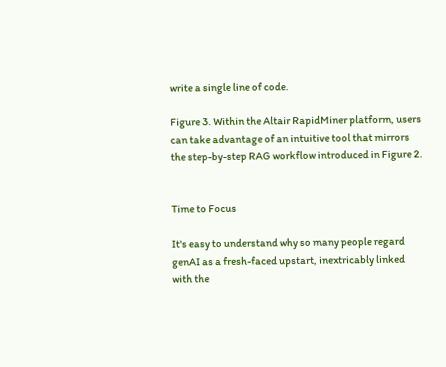write a single line of code.

Figure 3. Within the Altair RapidMiner platform, users can take advantage of an intuitive tool that mirrors the step-by-step RAG workflow introduced in Figure 2.


Time to Focus

It's easy to understand why so many people regard genAI as a fresh-faced upstart, inextricably linked with the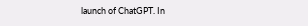launch of ChatGPT. In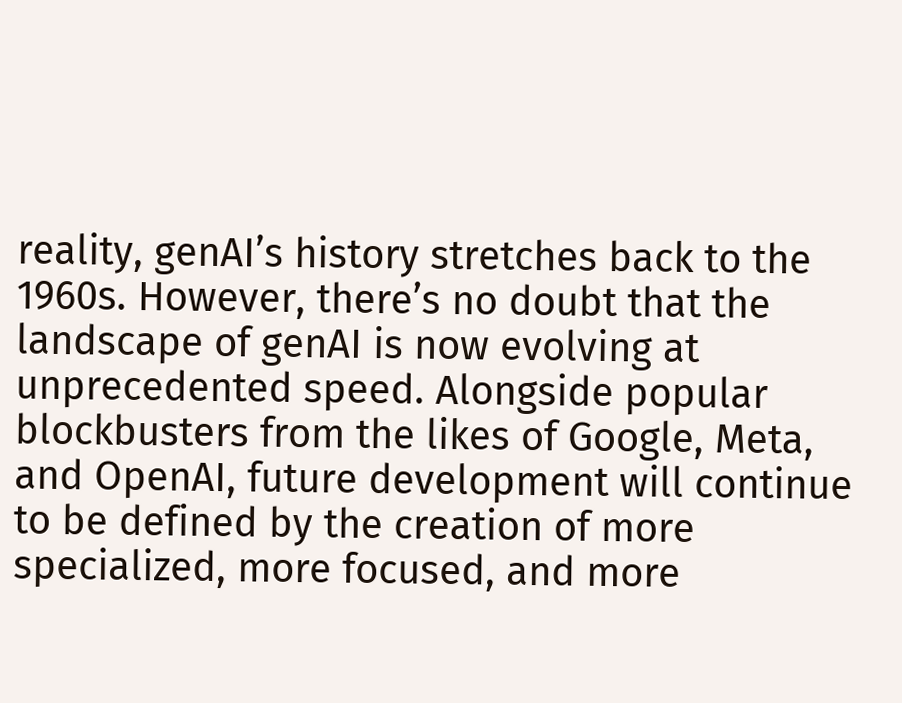reality, genAI’s history stretches back to the 1960s. However, there’s no doubt that the landscape of genAI is now evolving at unprecedented speed. Alongside popular blockbusters from the likes of Google, Meta, and OpenAI, future development will continue to be defined by the creation of more specialized, more focused, and more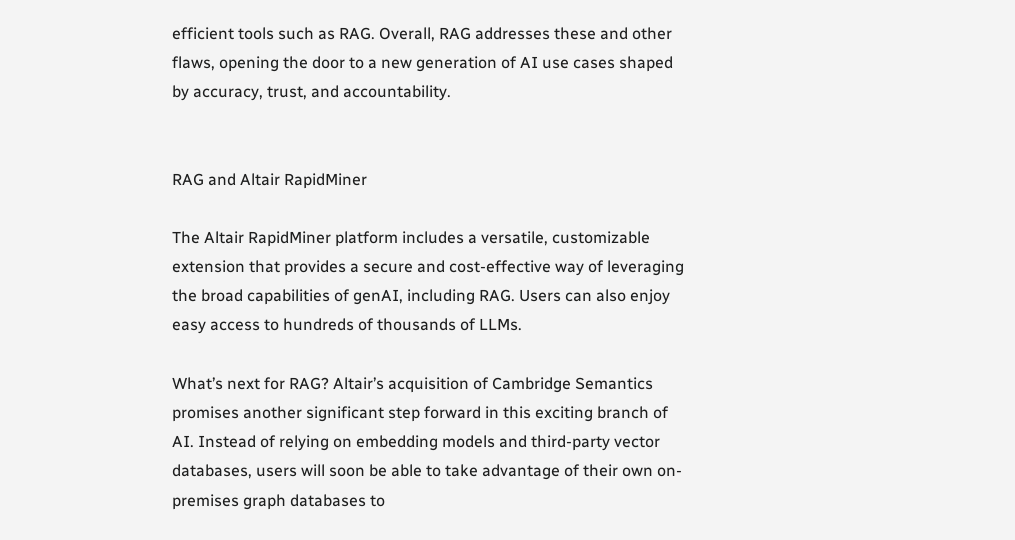efficient tools such as RAG. Overall, RAG addresses these and other flaws, opening the door to a new generation of AI use cases shaped by accuracy, trust, and accountability.


RAG and Altair RapidMiner

The Altair RapidMiner platform includes a versatile, customizable extension that provides a secure and cost-effective way of leveraging the broad capabilities of genAI, including RAG. Users can also enjoy easy access to hundreds of thousands of LLMs.

What’s next for RAG? Altair’s acquisition of Cambridge Semantics promises another significant step forward in this exciting branch of AI. Instead of relying on embedding models and third-party vector databases, users will soon be able to take advantage of their own on-premises graph databases to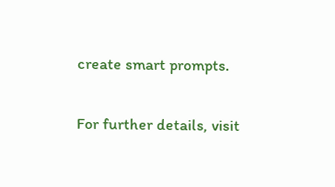create smart prompts.

For further details, visit